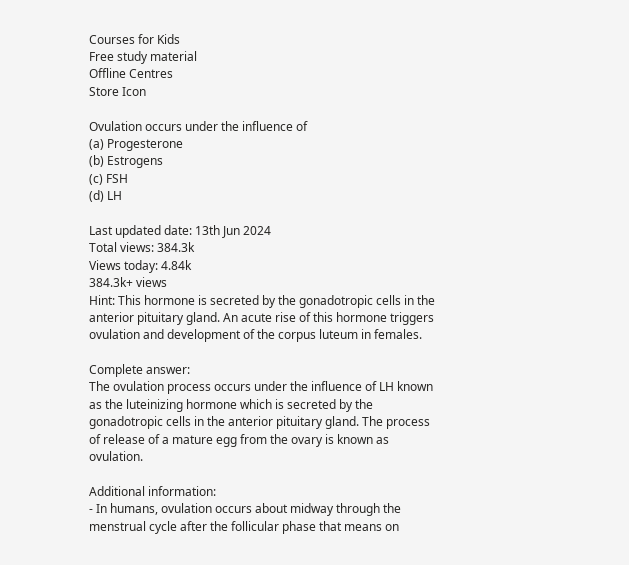Courses for Kids
Free study material
Offline Centres
Store Icon

Ovulation occurs under the influence of
(a) Progesterone
(b) Estrogens
(c) FSH
(d) LH

Last updated date: 13th Jun 2024
Total views: 384.3k
Views today: 4.84k
384.3k+ views
Hint: This hormone is secreted by the gonadotropic cells in the anterior pituitary gland. An acute rise of this hormone triggers ovulation and development of the corpus luteum in females.

Complete answer:
The ovulation process occurs under the influence of LH known as the luteinizing hormone which is secreted by the gonadotropic cells in the anterior pituitary gland. The process of release of a mature egg from the ovary is known as ovulation.

Additional information:
- In humans, ovulation occurs about midway through the menstrual cycle after the follicular phase that means on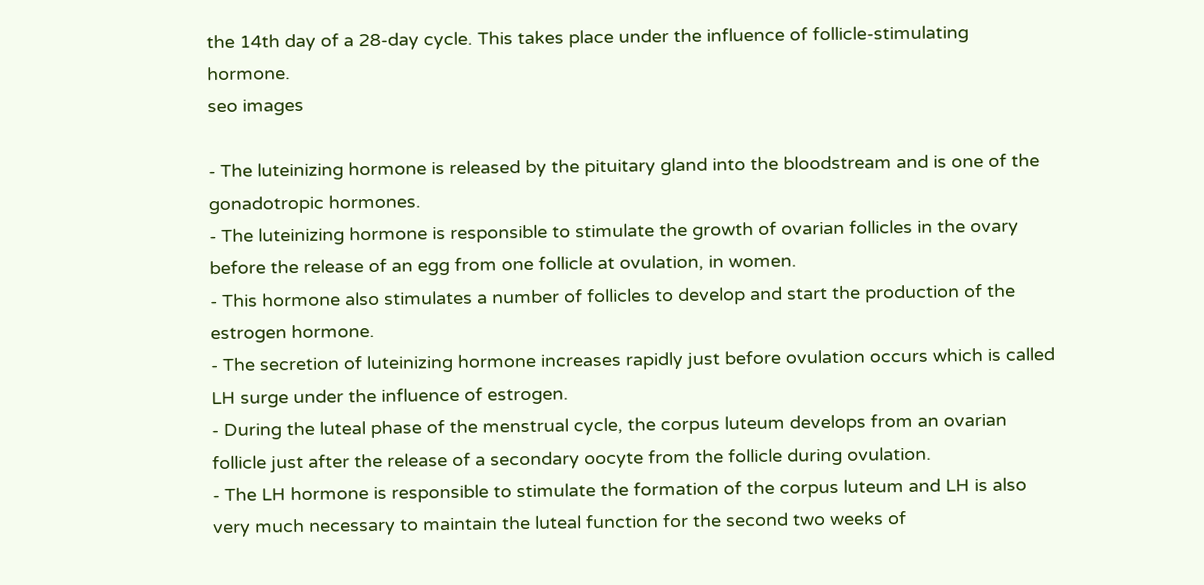the 14th day of a 28-day cycle. This takes place under the influence of follicle-stimulating hormone.
seo images

- The luteinizing hormone is released by the pituitary gland into the bloodstream and is one of the gonadotropic hormones.
- The luteinizing hormone is responsible to stimulate the growth of ovarian follicles in the ovary before the release of an egg from one follicle at ovulation, in women.
- This hormone also stimulates a number of follicles to develop and start the production of the estrogen hormone.
- The secretion of luteinizing hormone increases rapidly just before ovulation occurs which is called LH surge under the influence of estrogen.
- During the luteal phase of the menstrual cycle, the corpus luteum develops from an ovarian follicle just after the release of a secondary oocyte from the follicle during ovulation.
- The LH hormone is responsible to stimulate the formation of the corpus luteum and LH is also very much necessary to maintain the luteal function for the second two weeks of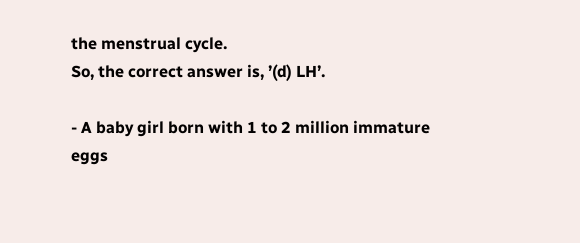the menstrual cycle.
So, the correct answer is, ’(d) LH’.

- A baby girl born with 1 to 2 million immature eggs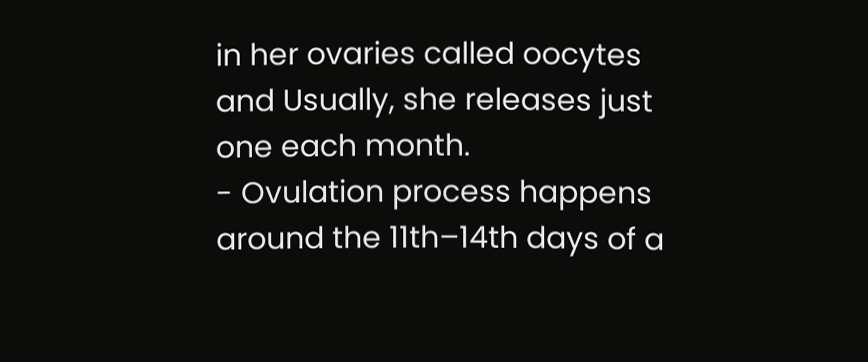in her ovaries called oocytes and Usually, she releases just one each month.
- Ovulation process happens around the 11th–14th days of a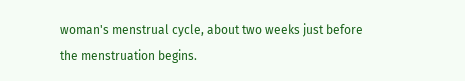woman's menstrual cycle, about two weeks just before the menstruation begins.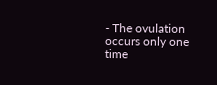- The ovulation occurs only one time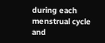during each menstrual cycle and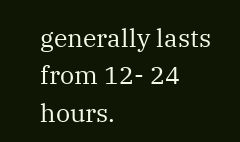generally lasts from 12- 24 hours.